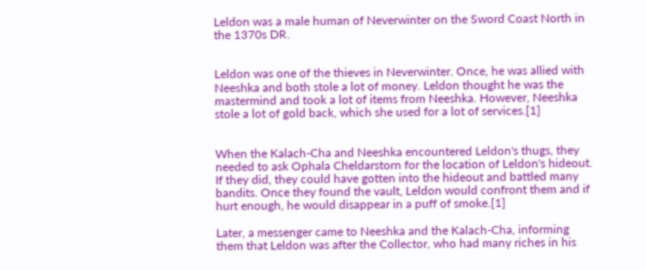Leldon was a male human of Neverwinter on the Sword Coast North in the 1370s DR.


Leldon was one of the thieves in Neverwinter. Once, he was allied with Neeshka and both stole a lot of money. Leldon thought he was the mastermind and took a lot of items from Neeshka. However, Neeshka stole a lot of gold back, which she used for a lot of services.[1]


When the Kalach-Cha and Neeshka encountered Leldon's thugs, they needed to ask Ophala Cheldarstorn for the location of Leldon's hideout. If they did, they could have gotten into the hideout and battled many bandits. Once they found the vault, Leldon would confront them and if hurt enough, he would disappear in a puff of smoke.[1]

Later, a messenger came to Neeshka and the Kalach-Cha, informing them that Leldon was after the Collector, who had many riches in his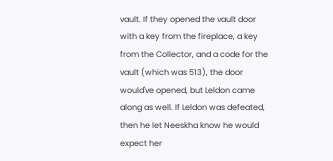vault. If they opened the vault door with a key from the fireplace, a key from the Collector, and a code for the vault (which was 513), the door would've opened, but Leldon came along as well. If Leldon was defeated, then he let Neeskha know he would expect her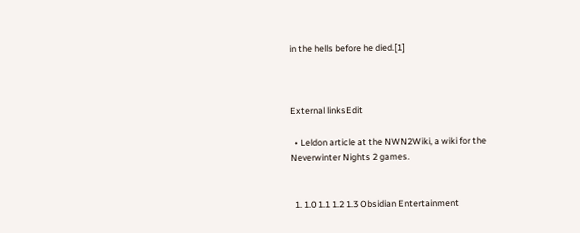in the hells before he died.[1]



External linksEdit

  • Leldon article at the NWN2Wiki, a wiki for the Neverwinter Nights 2 games.


  1. 1.0 1.1 1.2 1.3 Obsidian Entertainment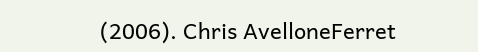(2006). Chris AvelloneFerret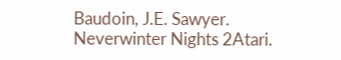Baudoin, J.E. Sawyer. Neverwinter Nights 2Atari.